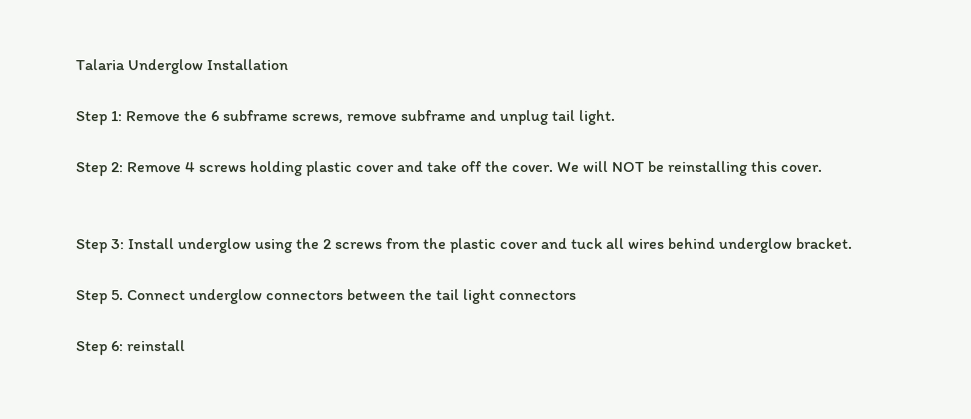Talaria Underglow Installation

Step 1: Remove the 6 subframe screws, remove subframe and unplug tail light.

Step 2: Remove 4 screws holding plastic cover and take off the cover. We will NOT be reinstalling this cover.


Step 3: Install underglow using the 2 screws from the plastic cover and tuck all wires behind underglow bracket.

Step 5. Connect underglow connectors between the tail light connectors

Step 6: reinstall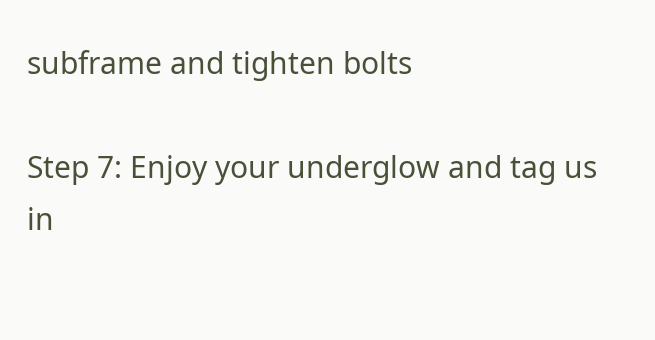subframe and tighten bolts

Step 7: Enjoy your underglow and tag us in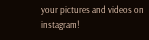your pictures and videos on instagram!